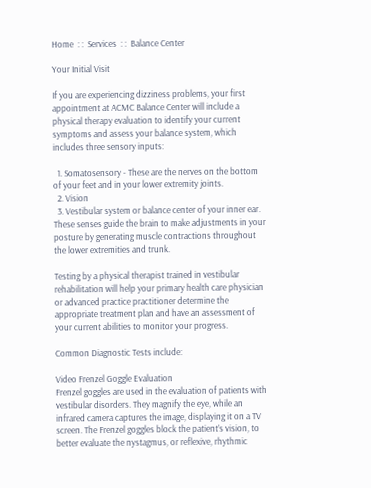Home  : :  Services  : :  Balance Center

Your Initial Visit

If you are experiencing dizziness problems, your first appointment at ACMC Balance Center will include a physical therapy evaluation to identify your current symptoms and assess your balance system, which includes three sensory inputs:

  1. Somatosensory - These are the nerves on the bottom of your feet and in your lower extremity joints.
  2. Vision
  3. Vestibular system or balance center of your inner ear. These senses guide the brain to make adjustments in your posture by generating muscle contractions throughout the lower extremities and trunk.

Testing by a physical therapist trained in vestibular rehabilitation will help your primary health care physician or advanced practice practitioner determine the appropriate treatment plan and have an assessment of your current abilities to monitor your progress.

Common Diagnostic Tests include:

Video Frenzel Goggle Evaluation
Frenzel goggles are used in the evaluation of patients with vestibular disorders. They magnify the eye, while an infrared camera captures the image, displaying it on a TV screen. The Frenzel goggles block the patient’s vision, to better evaluate the nystagmus, or reflexive, rhythmic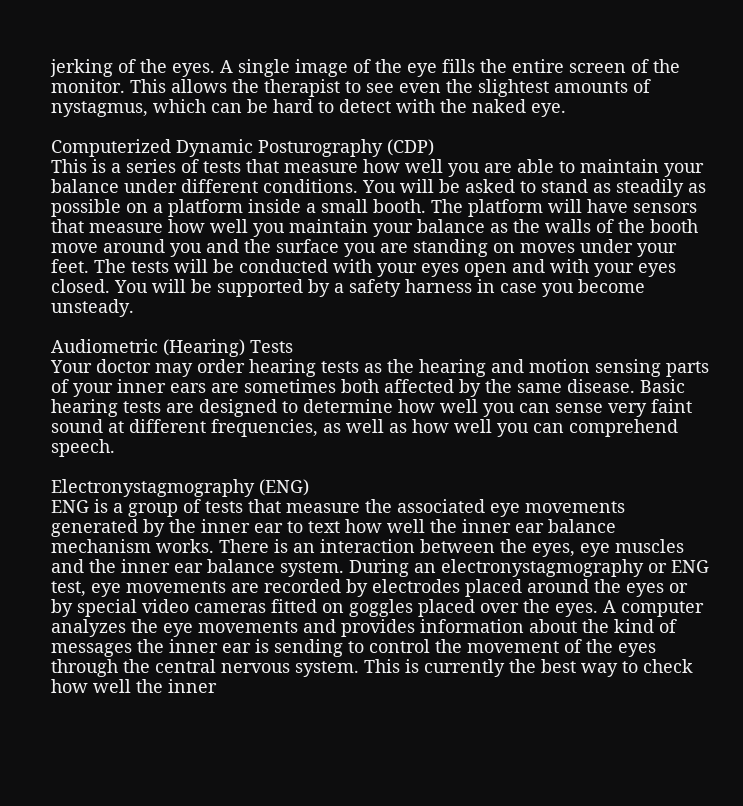jerking of the eyes. A single image of the eye fills the entire screen of the monitor. This allows the therapist to see even the slightest amounts of nystagmus, which can be hard to detect with the naked eye.

Computerized Dynamic Posturography (CDP)
This is a series of tests that measure how well you are able to maintain your balance under different conditions. You will be asked to stand as steadily as possible on a platform inside a small booth. The platform will have sensors that measure how well you maintain your balance as the walls of the booth move around you and the surface you are standing on moves under your feet. The tests will be conducted with your eyes open and with your eyes closed. You will be supported by a safety harness in case you become unsteady.

Audiometric (Hearing) Tests
Your doctor may order hearing tests as the hearing and motion sensing parts of your inner ears are sometimes both affected by the same disease. Basic hearing tests are designed to determine how well you can sense very faint sound at different frequencies, as well as how well you can comprehend speech.

Electronystagmography (ENG)
ENG is a group of tests that measure the associated eye movements generated by the inner ear to text how well the inner ear balance mechanism works. There is an interaction between the eyes, eye muscles and the inner ear balance system. During an electronystagmography or ENG test, eye movements are recorded by electrodes placed around the eyes or by special video cameras fitted on goggles placed over the eyes. A computer analyzes the eye movements and provides information about the kind of messages the inner ear is sending to control the movement of the eyes through the central nervous system. This is currently the best way to check how well the inner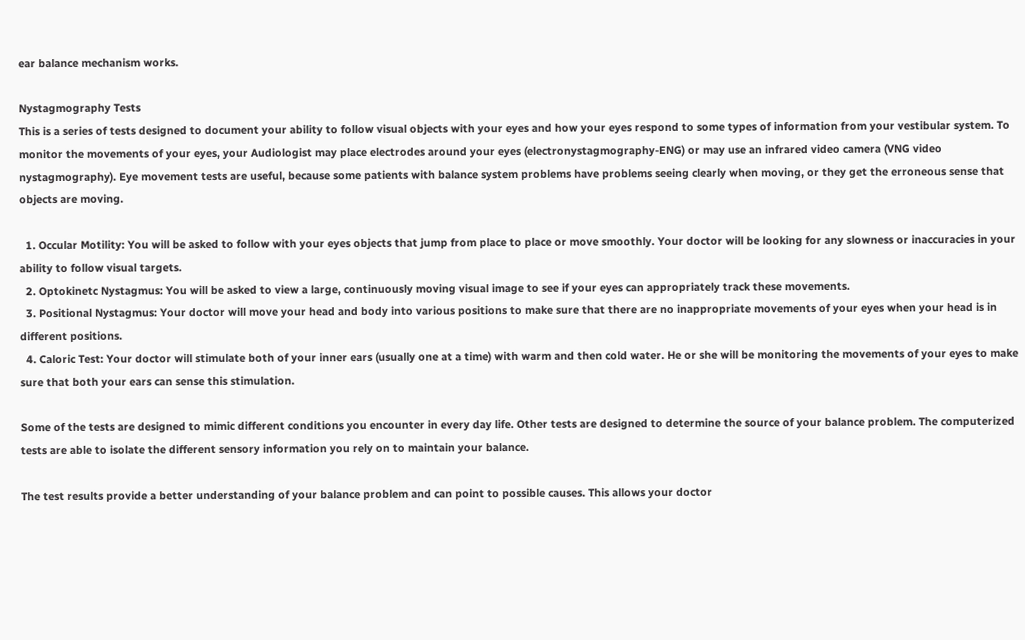ear balance mechanism works.

Nystagmography Tests
This is a series of tests designed to document your ability to follow visual objects with your eyes and how your eyes respond to some types of information from your vestibular system. To monitor the movements of your eyes, your Audiologist may place electrodes around your eyes (electronystagmography-ENG) or may use an infrared video camera (VNG video nystagmography). Eye movement tests are useful, because some patients with balance system problems have problems seeing clearly when moving, or they get the erroneous sense that objects are moving.

  1. Occular Motility: You will be asked to follow with your eyes objects that jump from place to place or move smoothly. Your doctor will be looking for any slowness or inaccuracies in your ability to follow visual targets.
  2. Optokinetc Nystagmus: You will be asked to view a large, continuously moving visual image to see if your eyes can appropriately track these movements.
  3. Positional Nystagmus: Your doctor will move your head and body into various positions to make sure that there are no inappropriate movements of your eyes when your head is in different positions.
  4. Caloric Test: Your doctor will stimulate both of your inner ears (usually one at a time) with warm and then cold water. He or she will be monitoring the movements of your eyes to make sure that both your ears can sense this stimulation.

Some of the tests are designed to mimic different conditions you encounter in every day life. Other tests are designed to determine the source of your balance problem. The computerized tests are able to isolate the different sensory information you rely on to maintain your balance.

The test results provide a better understanding of your balance problem and can point to possible causes. This allows your doctor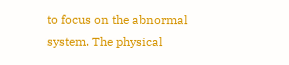to focus on the abnormal system. The physical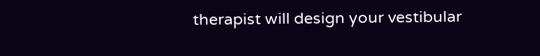therapist will design your vestibular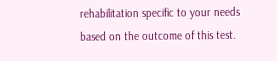rehabilitation specific to your needs based on the outcome of this test.